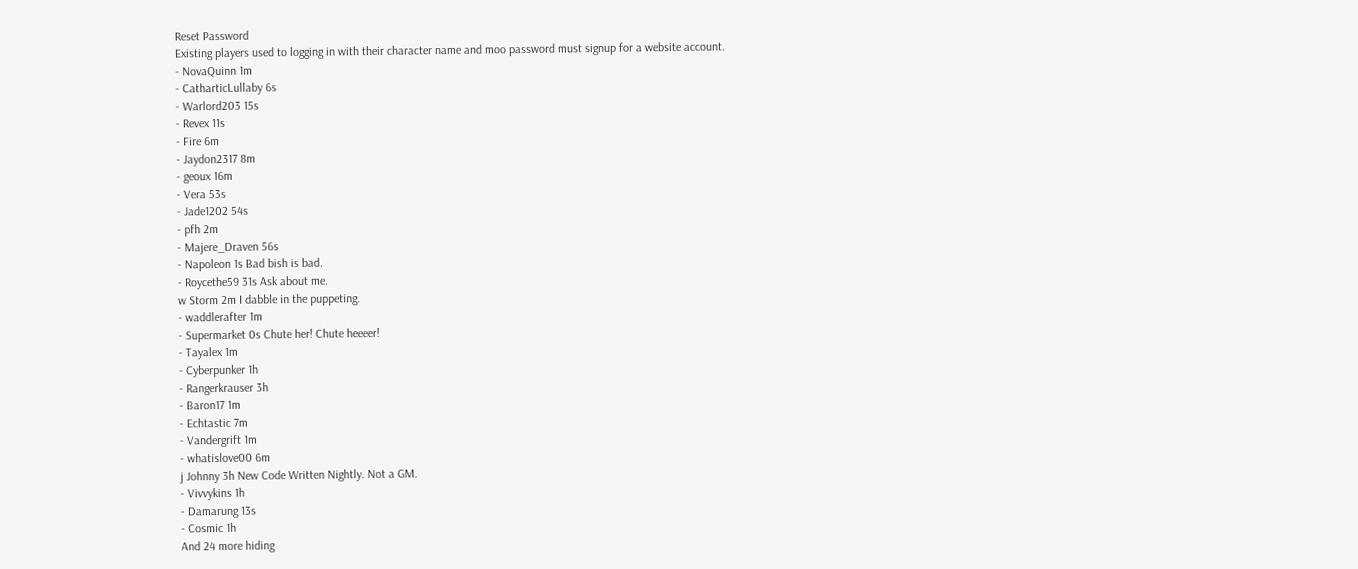Reset Password
Existing players used to logging in with their character name and moo password must signup for a website account.
- NovaQuinn 1m
- CatharticLullaby 6s
- Warlord203 15s
- Revex 11s
- Fire 6m
- Jaydon2317 8m
- geoux 16m
- Vera 53s
- Jade1202 54s
- pfh 2m
- Majere_Draven 56s
- Napoleon 1s Bad bish is bad.
- Roycethe59 31s Ask about me.
w Storm 2m I dabble in the puppeting.
- waddlerafter 1m
- Supermarket 0s Chute her! Chute heeeer!
- Tayalex 1m
- Cyberpunker 1h
- Rangerkrauser 3h
- Baron17 1m
- Echtastic 7m
- Vandergrift 1m
- whatislove00 6m
j Johnny 3h New Code Written Nightly. Not a GM.
- Vivvykins 1h
- Damarung 13s
- Cosmic 1h
And 24 more hiding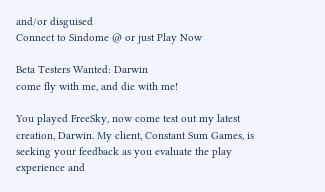and/or disguised
Connect to Sindome @ or just Play Now

Beta Testers Wanted: Darwin
come fly with me, and die with me!

You played FreeSky, now come test out my latest creation, Darwin. My client, Constant Sum Games, is seeking your feedback as you evaluate the play experience and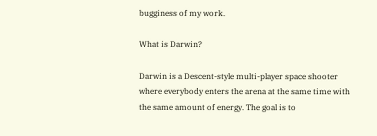bugginess of my work.

What is Darwin?

Darwin is a Descent-style multi-player space shooter where everybody enters the arena at the same time with the same amount of energy. The goal is to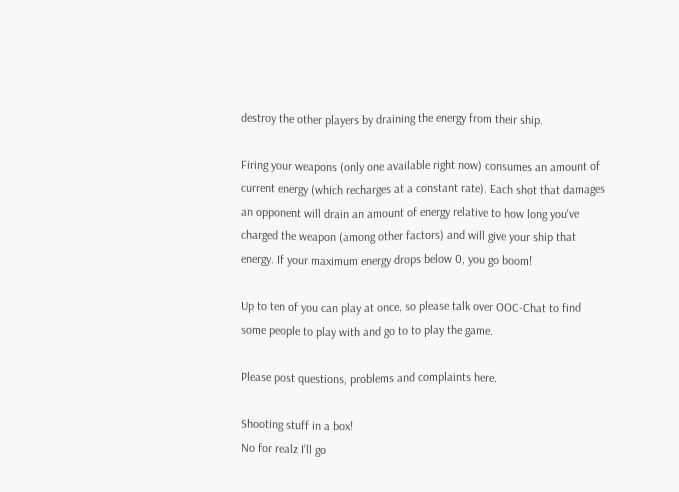destroy the other players by draining the energy from their ship.

Firing your weapons (only one available right now) consumes an amount of current energy (which recharges at a constant rate). Each shot that damages an opponent will drain an amount of energy relative to how long you've charged the weapon (among other factors) and will give your ship that energy. If your maximum energy drops below 0, you go boom!

Up to ten of you can play at once, so please talk over OOC-Chat to find some people to play with and go to to play the game.

Please post questions, problems and complaints here.

Shooting stuff in a box!
No for realz I'll go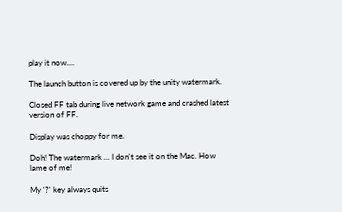play it now....

The launch button is covered up by the unity watermark.

Closed FF tab during live network game and crashed latest version of FF.

Display was choppy for me.

Doh! The watermark ... I don't see it on the Mac. How lame of me!

My '?' key always quits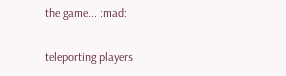the game... :mad:

teleporting players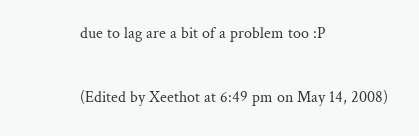due to lag are a bit of a problem too :P

(Edited by Xeethot at 6:49 pm on May 14, 2008)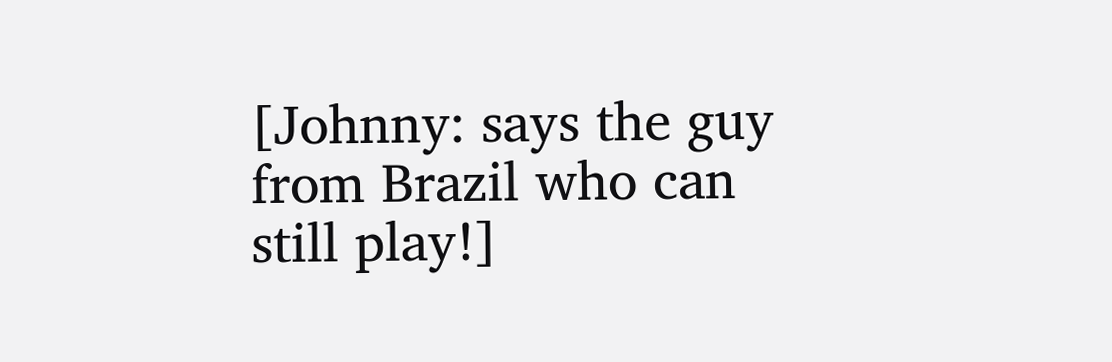[Johnny: says the guy from Brazil who can still play!]